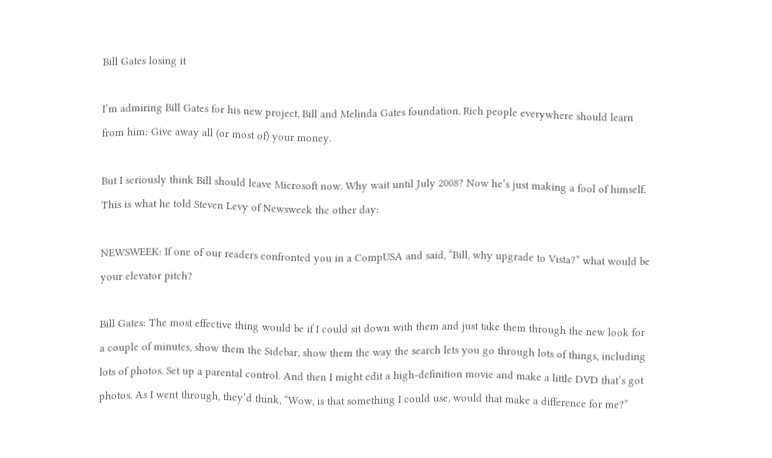Bill Gates losing it

I’m admiring Bill Gates for his new project, Bill and Melinda Gates foundation. Rich people everywhere should learn from him: Give away all (or most of) your money.

But I seriously think Bill should leave Microsoft now. Why wait until July 2008? Now he’s just making a fool of himself. This is what he told Steven Levy of Newsweek the other day:

NEWSWEEK: If one of our readers confronted you in a CompUSA and said, “Bill, why upgrade to Vista?” what would be your elevator pitch?

Bill Gates: The most effective thing would be if I could sit down with them and just take them through the new look for a couple of minutes, show them the Sidebar, show them the way the search lets you go through lots of things, including lots of photos. Set up a parental control. And then I might edit a high-definition movie and make a little DVD that’s got photos. As I went through, they’d think, “Wow, is that something I could use, would that make a difference for me?”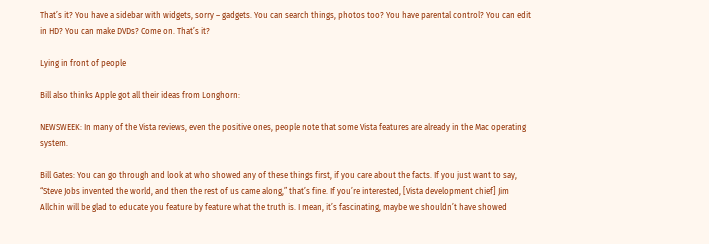That’s it? You have a sidebar with widgets, sorry – gadgets. You can search things, photos too? You have parental control? You can edit in HD? You can make DVDs? Come on. That’s it?

Lying in front of people

Bill also thinks Apple got all their ideas from Longhorn:

NEWSWEEK: In many of the Vista reviews, even the positive ones, people note that some Vista features are already in the Mac operating system.

Bill Gates: You can go through and look at who showed any of these things first, if you care about the facts. If you just want to say, “Steve Jobs invented the world, and then the rest of us came along,” that’s fine. If you’re interested, [Vista development chief] Jim Allchin will be glad to educate you feature by feature what the truth is. I mean, it’s fascinating, maybe we shouldn’t have showed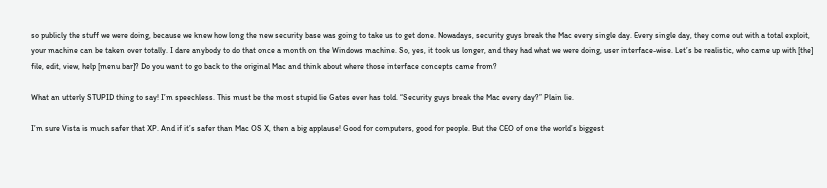so publicly the stuff we were doing, because we knew how long the new security base was going to take us to get done. Nowadays, security guys break the Mac every single day. Every single day, they come out with a total exploit, your machine can be taken over totally. I dare anybody to do that once a month on the Windows machine. So, yes, it took us longer, and they had what we were doing, user interface-wise. Let’s be realistic, who came up with [the] file, edit, view, help [menu bar]? Do you want to go back to the original Mac and think about where those interface concepts came from?

What an utterly STUPID thing to say! I’m speechless. This must be the most stupid lie Gates ever has told. “Security guys break the Mac every day?” Plain lie.

I’m sure Vista is much safer that XP. And if it’s safer than Mac OS X, then a big applause! Good for computers, good for people. But the CEO of one the world’s biggest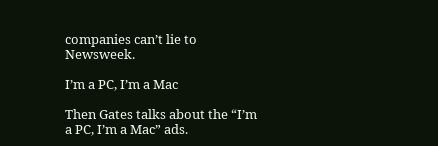companies can’t lie to Newsweek.

I’m a PC, I’m a Mac

Then Gates talks about the “I’m a PC, I’m a Mac” ads.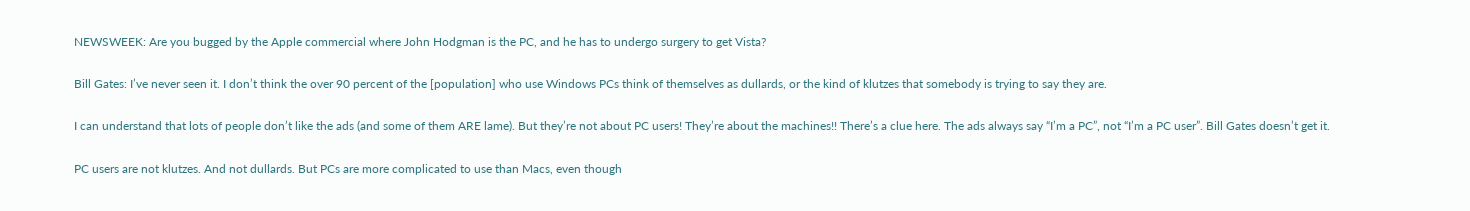NEWSWEEK: Are you bugged by the Apple commercial where John Hodgman is the PC, and he has to undergo surgery to get Vista?

Bill Gates: I’ve never seen it. I don’t think the over 90 percent of the [population] who use Windows PCs think of themselves as dullards, or the kind of klutzes that somebody is trying to say they are.

I can understand that lots of people don’t like the ads (and some of them ARE lame). But they’re not about PC users! They’re about the machines!! There’s a clue here. The ads always say “I’m a PC”, not “I’m a PC user”. Bill Gates doesn’t get it.

PC users are not klutzes. And not dullards. But PCs are more complicated to use than Macs, even though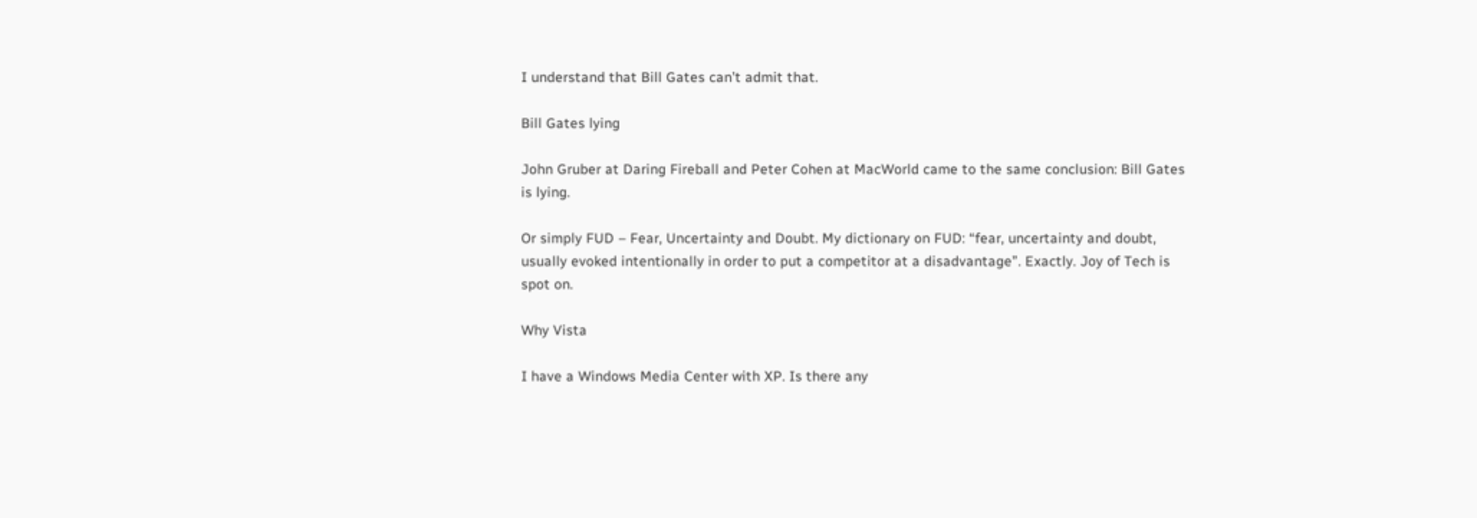I understand that Bill Gates can’t admit that.

Bill Gates lying

John Gruber at Daring Fireball and Peter Cohen at MacWorld came to the same conclusion: Bill Gates is lying.

Or simply FUD – Fear, Uncertainty and Doubt. My dictionary on FUD: “fear, uncertainty and doubt, usually evoked intentionally in order to put a competitor at a disadvantage”. Exactly. Joy of Tech is spot on.

Why Vista

I have a Windows Media Center with XP. Is there any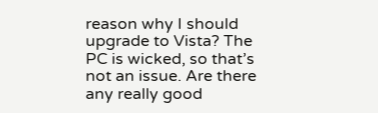reason why I should upgrade to Vista? The PC is wicked, so that’s not an issue. Are there any really good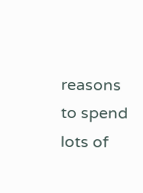reasons to spend lots of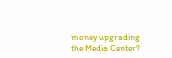money upgrading the Media Center?